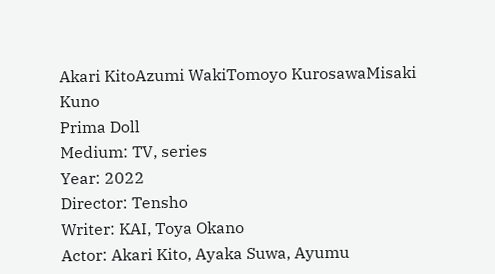Akari KitoAzumi WakiTomoyo KurosawaMisaki Kuno
Prima Doll
Medium: TV, series
Year: 2022
Director: Tensho
Writer: KAI, Toya Okano
Actor: Akari Kito, Ayaka Suwa, Ayumu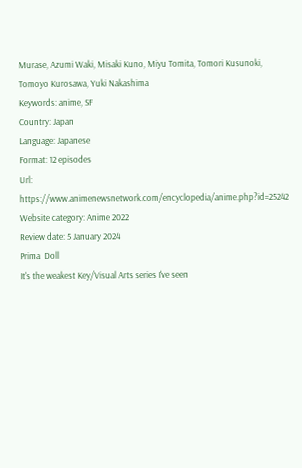Murase, Azumi Waki, Misaki Kuno, Miyu Tomita, Tomori Kusunoki, Tomoyo Kurosawa, Yuki Nakashima
Keywords: anime, SF
Country: Japan
Language: Japanese
Format: 12 episodes
Url: https://www.animenewsnetwork.com/encyclopedia/anime.php?id=25242
Website category: Anime 2022
Review date: 5 January 2024
Prima  Doll
It's the weakest Key/Visual Arts series I've seen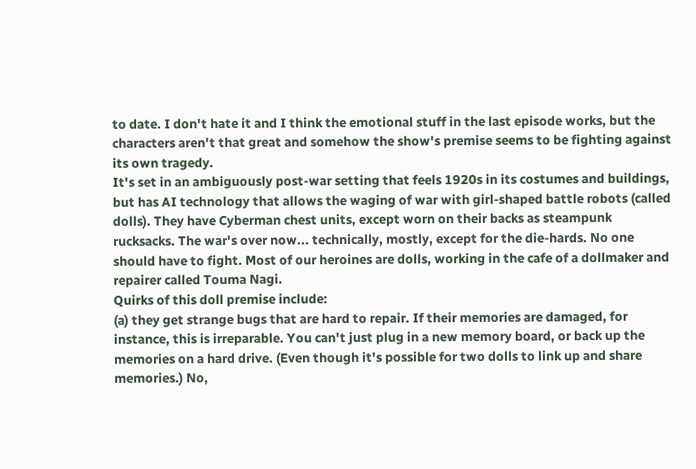to date. I don't hate it and I think the emotional stuff in the last episode works, but the characters aren't that great and somehow the show's premise seems to be fighting against its own tragedy.
It's set in an ambiguously post-war setting that feels 1920s in its costumes and buildings, but has AI technology that allows the waging of war with girl-shaped battle robots (called dolls). They have Cyberman chest units, except worn on their backs as steampunk rucksacks. The war's over now... technically, mostly, except for the die-hards. No one should have to fight. Most of our heroines are dolls, working in the cafe of a dollmaker and repairer called Touma Nagi.
Quirks of this doll premise include:
(a) they get strange bugs that are hard to repair. If their memories are damaged, for instance, this is irreparable. You can't just plug in a new memory board, or back up the memories on a hard drive. (Even though it's possible for two dolls to link up and share memories.) No,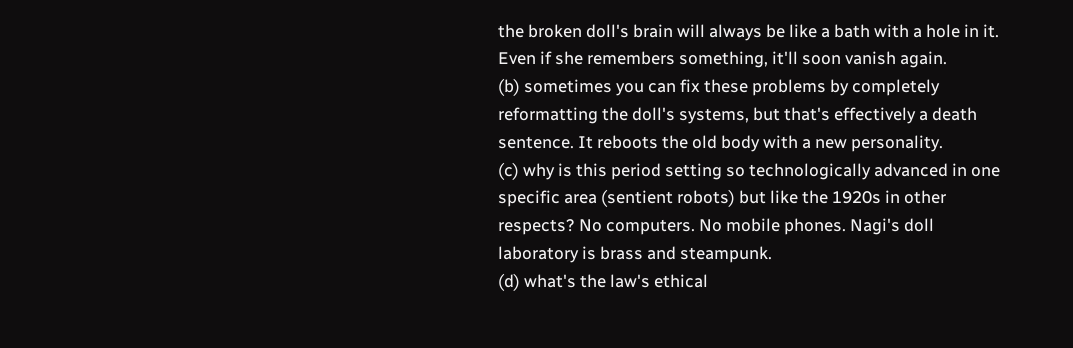the broken doll's brain will always be like a bath with a hole in it. Even if she remembers something, it'll soon vanish again.
(b) sometimes you can fix these problems by completely reformatting the doll's systems, but that's effectively a death sentence. It reboots the old body with a new personality.
(c) why is this period setting so technologically advanced in one specific area (sentient robots) but like the 1920s in other respects? No computers. No mobile phones. Nagi's doll laboratory is brass and steampunk.
(d) what's the law's ethical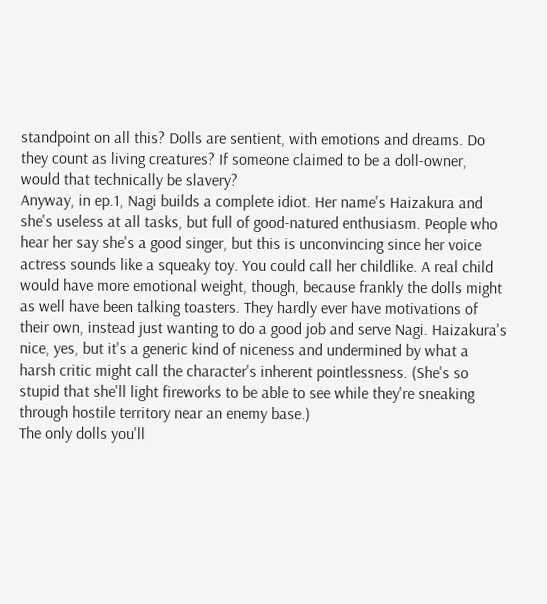standpoint on all this? Dolls are sentient, with emotions and dreams. Do they count as living creatures? If someone claimed to be a doll-owner, would that technically be slavery?
Anyway, in ep.1, Nagi builds a complete idiot. Her name's Haizakura and she's useless at all tasks, but full of good-natured enthusiasm. People who hear her say she's a good singer, but this is unconvincing since her voice actress sounds like a squeaky toy. You could call her childlike. A real child would have more emotional weight, though, because frankly the dolls might as well have been talking toasters. They hardly ever have motivations of their own, instead just wanting to do a good job and serve Nagi. Haizakura's nice, yes, but it's a generic kind of niceness and undermined by what a harsh critic might call the character's inherent pointlessness. (She's so stupid that she'll light fireworks to be able to see while they're sneaking through hostile territory near an enemy base.)
The only dolls you'll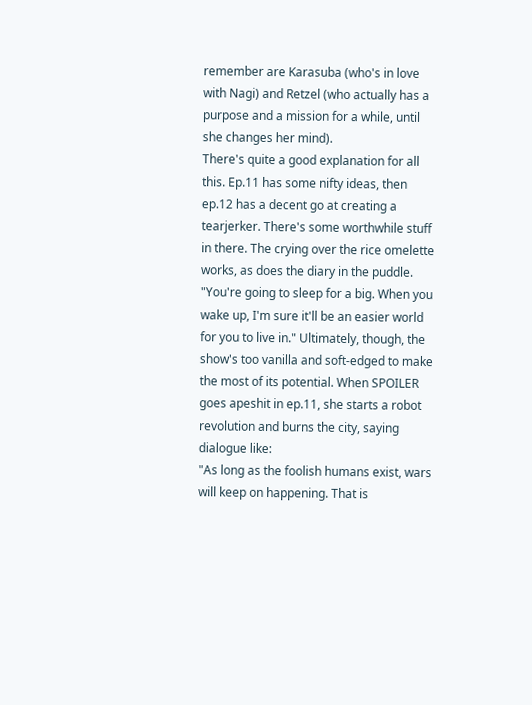remember are Karasuba (who's in love with Nagi) and Retzel (who actually has a purpose and a mission for a while, until she changes her mind).
There's quite a good explanation for all this. Ep.11 has some nifty ideas, then ep.12 has a decent go at creating a tearjerker. There's some worthwhile stuff in there. The crying over the rice omelette works, as does the diary in the puddle. "You're going to sleep for a big. When you wake up, I'm sure it'll be an easier world for you to live in." Ultimately, though, the show's too vanilla and soft-edged to make the most of its potential. When SPOILER goes apeshit in ep.11, she starts a robot revolution and burns the city, saying dialogue like:
"As long as the foolish humans exist, wars will keep on happening. That is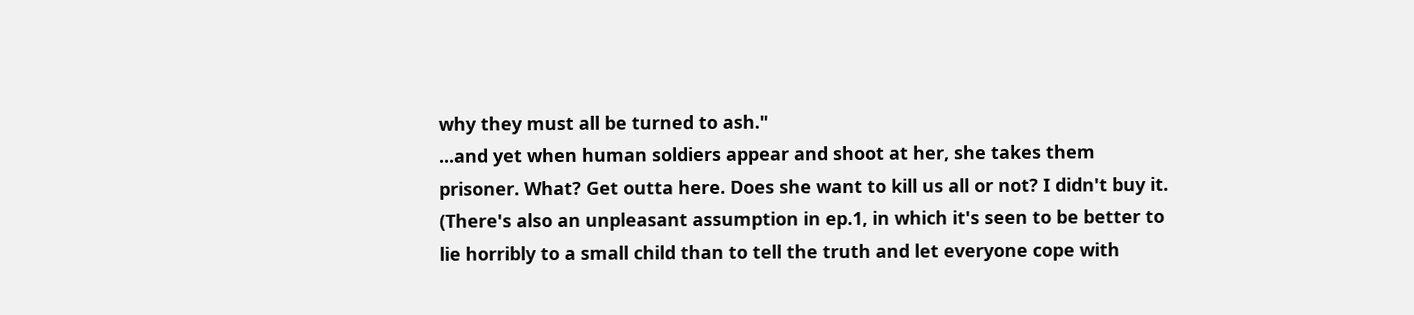why they must all be turned to ash."
...and yet when human soldiers appear and shoot at her, she takes them prisoner. What? Get outta here. Does she want to kill us all or not? I didn't buy it. (There's also an unpleasant assumption in ep.1, in which it's seen to be better to lie horribly to a small child than to tell the truth and let everyone cope with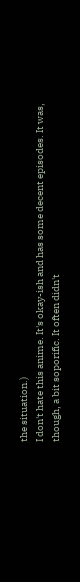the situation.)
I don't hate this anime. It's okay-ish and has some decent episodes. It was, though, a bit soporific. It often didn't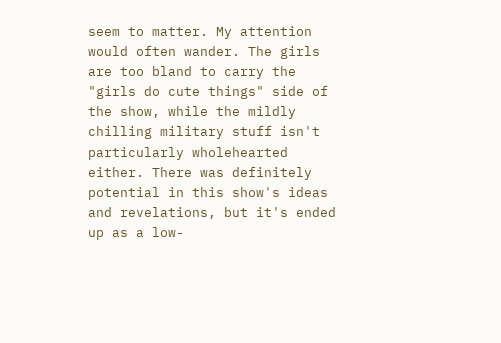seem to matter. My attention would often wander. The girls are too bland to carry the "girls do cute things" side of the show, while the mildly chilling military stuff isn't particularly wholehearted either. There was definitely potential in this show's ideas and revelations, but it's ended up as a low-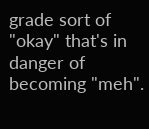grade sort of "okay" that's in danger of becoming "meh".